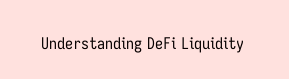Understanding DeFi Liquidity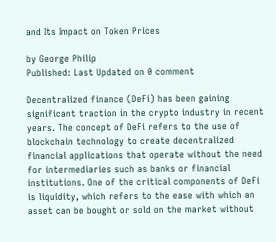and Its Impact on Token Prices

by George Philip
Published: Last Updated on 0 comment

Decentralized finance (DeFi) has been gaining significant traction in the crypto industry in recent years. The concept of DeFi refers to the use of blockchain technology to create decentralized financial applications that operate without the need for intermediaries such as banks or financial institutions. One of the critical components of DeFi is liquidity, which refers to the ease with which an asset can be bought or sold on the market without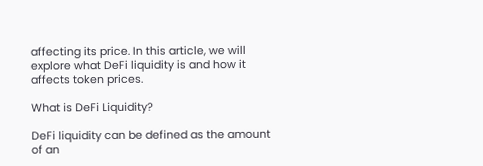affecting its price. In this article, we will explore what DeFi liquidity is and how it affects token prices.

What is DeFi Liquidity?

DeFi liquidity can be defined as the amount of an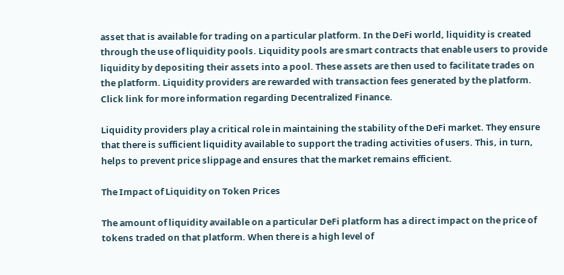asset that is available for trading on a particular platform. In the DeFi world, liquidity is created through the use of liquidity pools. Liquidity pools are smart contracts that enable users to provide liquidity by depositing their assets into a pool. These assets are then used to facilitate trades on the platform. Liquidity providers are rewarded with transaction fees generated by the platform. Click link for more information regarding Decentralized Finance.

Liquidity providers play a critical role in maintaining the stability of the DeFi market. They ensure that there is sufficient liquidity available to support the trading activities of users. This, in turn, helps to prevent price slippage and ensures that the market remains efficient.

The Impact of Liquidity on Token Prices

The amount of liquidity available on a particular DeFi platform has a direct impact on the price of tokens traded on that platform. When there is a high level of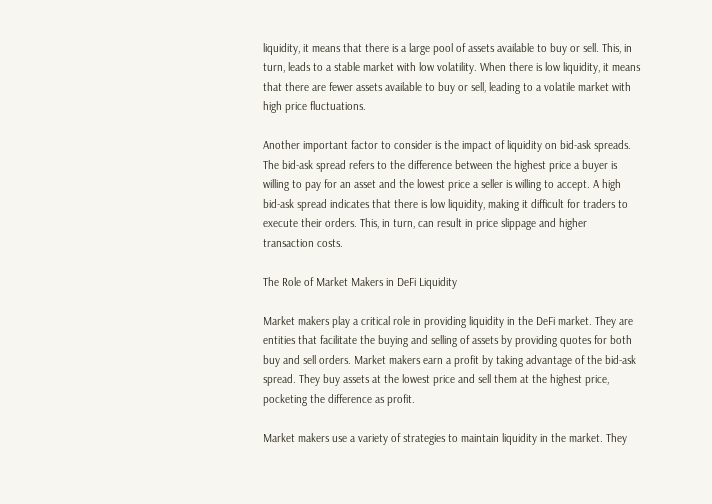liquidity, it means that there is a large pool of assets available to buy or sell. This, in turn, leads to a stable market with low volatility. When there is low liquidity, it means that there are fewer assets available to buy or sell, leading to a volatile market with high price fluctuations.

Another important factor to consider is the impact of liquidity on bid-ask spreads. The bid-ask spread refers to the difference between the highest price a buyer is willing to pay for an asset and the lowest price a seller is willing to accept. A high bid-ask spread indicates that there is low liquidity, making it difficult for traders to execute their orders. This, in turn, can result in price slippage and higher transaction costs.

The Role of Market Makers in DeFi Liquidity

Market makers play a critical role in providing liquidity in the DeFi market. They are entities that facilitate the buying and selling of assets by providing quotes for both buy and sell orders. Market makers earn a profit by taking advantage of the bid-ask spread. They buy assets at the lowest price and sell them at the highest price, pocketing the difference as profit.

Market makers use a variety of strategies to maintain liquidity in the market. They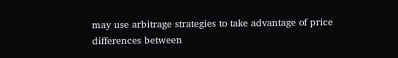may use arbitrage strategies to take advantage of price differences between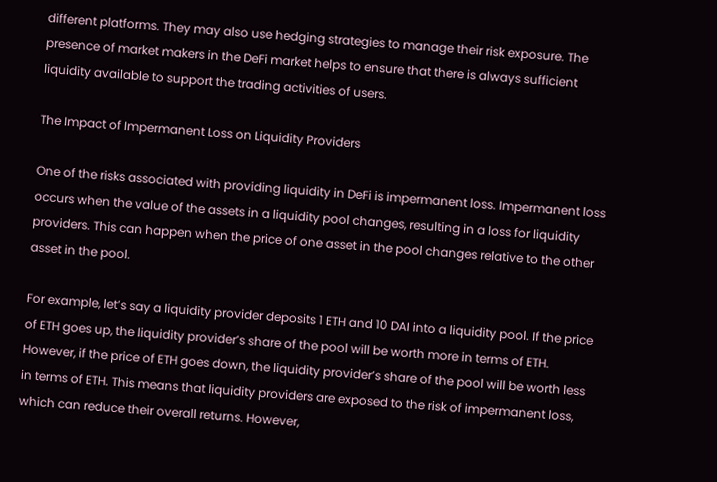different platforms. They may also use hedging strategies to manage their risk exposure. The presence of market makers in the DeFi market helps to ensure that there is always sufficient liquidity available to support the trading activities of users.

The Impact of Impermanent Loss on Liquidity Providers

One of the risks associated with providing liquidity in DeFi is impermanent loss. Impermanent loss occurs when the value of the assets in a liquidity pool changes, resulting in a loss for liquidity providers. This can happen when the price of one asset in the pool changes relative to the other asset in the pool.

For example, let’s say a liquidity provider deposits 1 ETH and 10 DAI into a liquidity pool. If the price of ETH goes up, the liquidity provider’s share of the pool will be worth more in terms of ETH. However, if the price of ETH goes down, the liquidity provider’s share of the pool will be worth less in terms of ETH. This means that liquidity providers are exposed to the risk of impermanent loss, which can reduce their overall returns. However,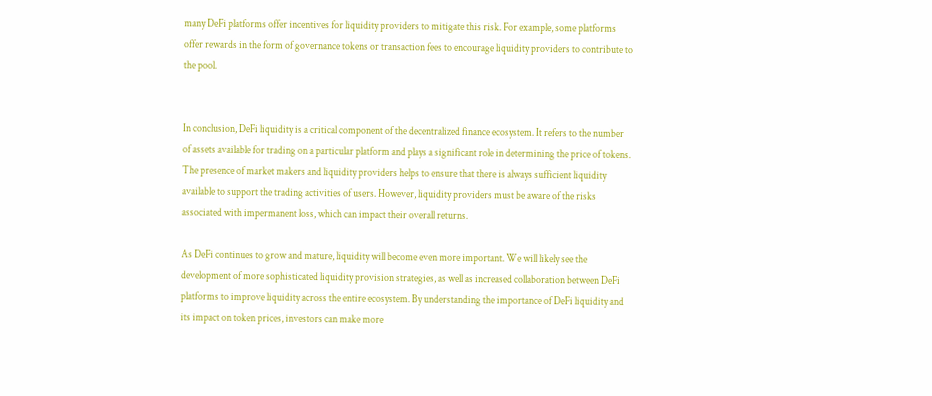many DeFi platforms offer incentives for liquidity providers to mitigate this risk. For example, some platforms offer rewards in the form of governance tokens or transaction fees to encourage liquidity providers to contribute to the pool.


In conclusion, DeFi liquidity is a critical component of the decentralized finance ecosystem. It refers to the number of assets available for trading on a particular platform and plays a significant role in determining the price of tokens. The presence of market makers and liquidity providers helps to ensure that there is always sufficient liquidity available to support the trading activities of users. However, liquidity providers must be aware of the risks associated with impermanent loss, which can impact their overall returns.

As DeFi continues to grow and mature, liquidity will become even more important. We will likely see the development of more sophisticated liquidity provision strategies, as well as increased collaboration between DeFi platforms to improve liquidity across the entire ecosystem. By understanding the importance of DeFi liquidity and its impact on token prices, investors can make more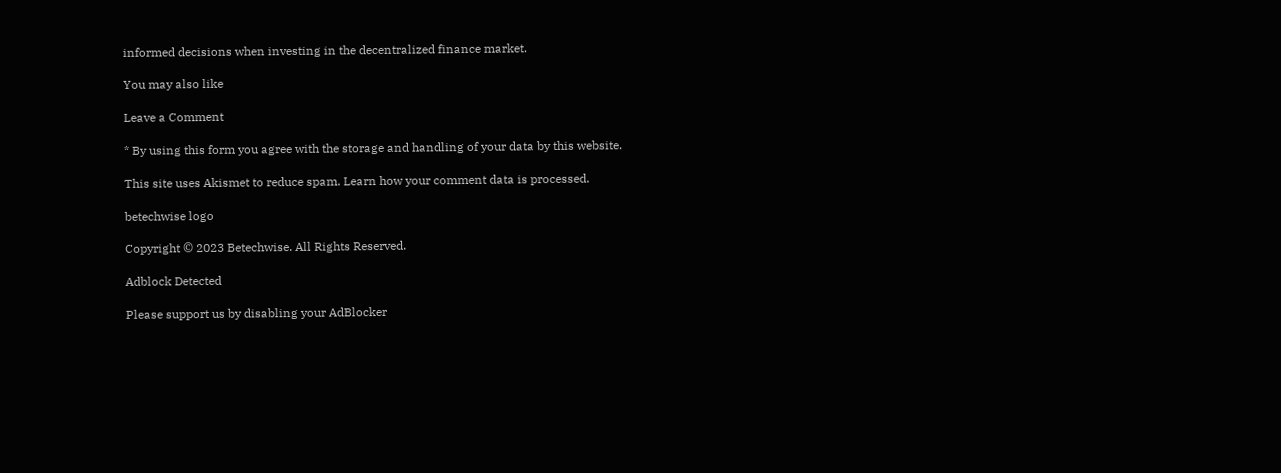informed decisions when investing in the decentralized finance market.

You may also like

Leave a Comment

* By using this form you agree with the storage and handling of your data by this website.

This site uses Akismet to reduce spam. Learn how your comment data is processed.

betechwise logo

Copyright © 2023 Betechwise. All Rights Reserved.

Adblock Detected

Please support us by disabling your AdBlocker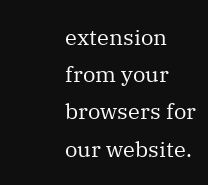extension from your browsers for our website.